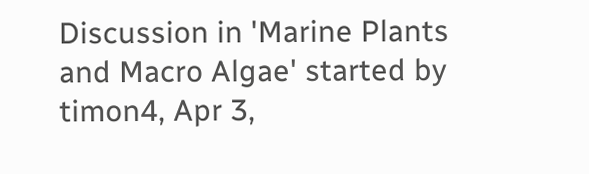Discussion in 'Marine Plants and Macro Algae' started by timon4, Apr 3,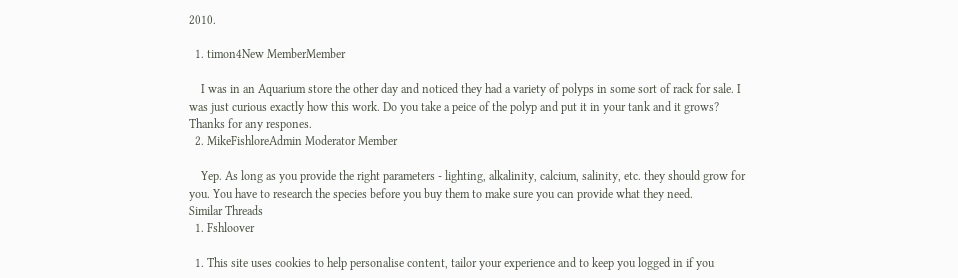2010.

  1. timon4New MemberMember

    I was in an Aquarium store the other day and noticed they had a variety of polyps in some sort of rack for sale. I was just curious exactly how this work. Do you take a peice of the polyp and put it in your tank and it grows? Thanks for any respones.
  2. MikeFishloreAdmin Moderator Member

    Yep. As long as you provide the right parameters - lighting, alkalinity, calcium, salinity, etc. they should grow for you. You have to research the species before you buy them to make sure you can provide what they need.
Similar Threads
  1. Fshloover

  1. This site uses cookies to help personalise content, tailor your experience and to keep you logged in if you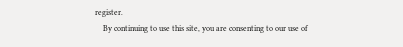register.
    By continuing to use this site, you are consenting to our use of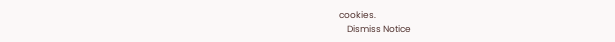cookies.
    Dismiss Notice